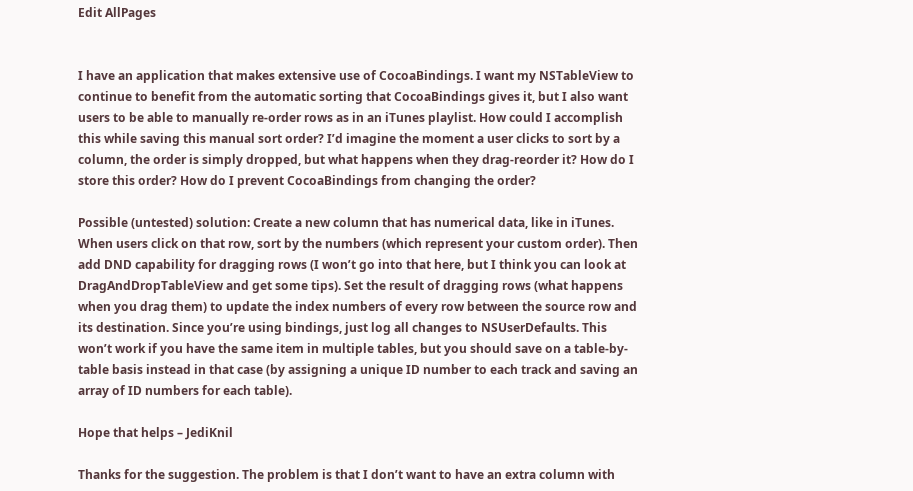Edit AllPages


I have an application that makes extensive use of CocoaBindings. I want my NSTableView to continue to benefit from the automatic sorting that CocoaBindings gives it, but I also want users to be able to manually re-order rows as in an iTunes playlist. How could I accomplish this while saving this manual sort order? I’d imagine the moment a user clicks to sort by a column, the order is simply dropped, but what happens when they drag-reorder it? How do I store this order? How do I prevent CocoaBindings from changing the order?

Possible (untested) solution: Create a new column that has numerical data, like in iTunes. When users click on that row, sort by the numbers (which represent your custom order). Then add DND capability for dragging rows (I won’t go into that here, but I think you can look at DragAndDropTableView and get some tips). Set the result of dragging rows (what happens when you drag them) to update the index numbers of every row between the source row and its destination. Since you’re using bindings, just log all changes to NSUserDefaults. This won’t work if you have the same item in multiple tables, but you should save on a table-by-table basis instead in that case (by assigning a unique ID number to each track and saving an array of ID numbers for each table).

Hope that helps – JediKnil

Thanks for the suggestion. The problem is that I don’t want to have an extra column with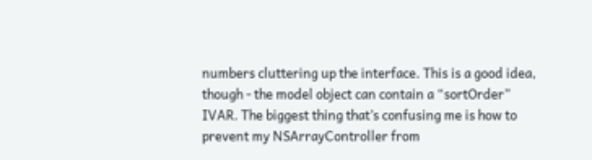numbers cluttering up the interface. This is a good idea, though - the model object can contain a “sortOrder” IVAR. The biggest thing that’s confusing me is how to prevent my NSArrayController from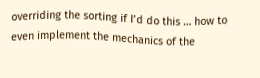overriding the sorting if I’d do this … how to even implement the mechanics of the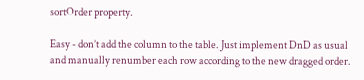sortOrder property.

Easy - don’t add the column to the table. Just implement DnD as usual and manually renumber each row according to the new dragged order.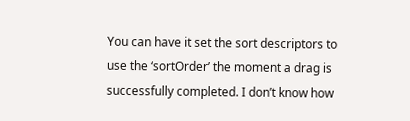You can have it set the sort descriptors to use the ‘sortOrder’ the moment a drag is successfully completed. I don’t know how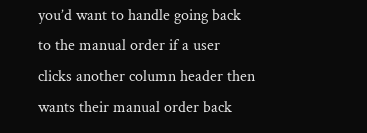you’d want to handle going back to the manual order if a user clicks another column header then wants their manual order back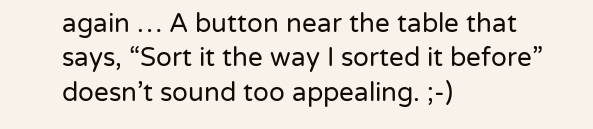again … A button near the table that says, “Sort it the way I sorted it before” doesn’t sound too appealing. ;-)